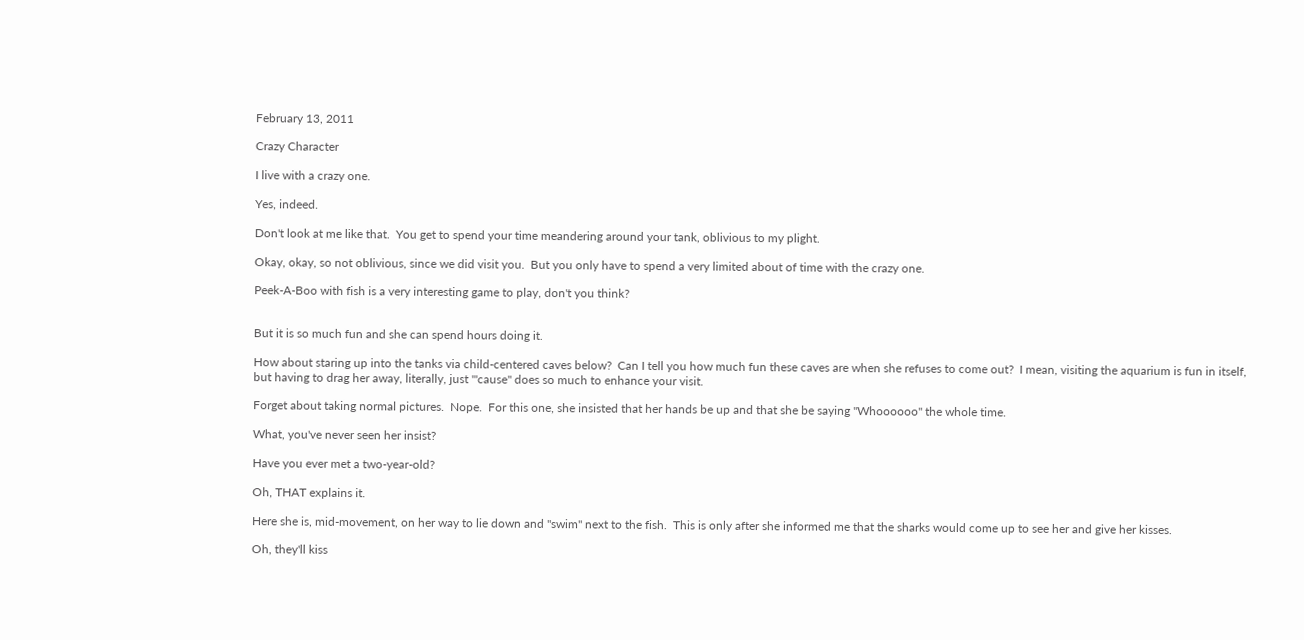February 13, 2011

Crazy Character

I live with a crazy one.

Yes, indeed.

Don't look at me like that.  You get to spend your time meandering around your tank, oblivious to my plight.

Okay, okay, so not oblivious, since we did visit you.  But you only have to spend a very limited about of time with the crazy one.

Peek-A-Boo with fish is a very interesting game to play, don't you think?


But it is so much fun and she can spend hours doing it.

How about staring up into the tanks via child-centered caves below?  Can I tell you how much fun these caves are when she refuses to come out?  I mean, visiting the aquarium is fun in itself, but having to drag her away, literally, just "'cause" does so much to enhance your visit.

Forget about taking normal pictures.  Nope.  For this one, she insisted that her hands be up and that she be saying "Whoooooo" the whole time.

What, you've never seen her insist?

Have you ever met a two-year-old?

Oh, THAT explains it.

Here she is, mid-movement, on her way to lie down and "swim" next to the fish.  This is only after she informed me that the sharks would come up to see her and give her kisses.

Oh, they'll kiss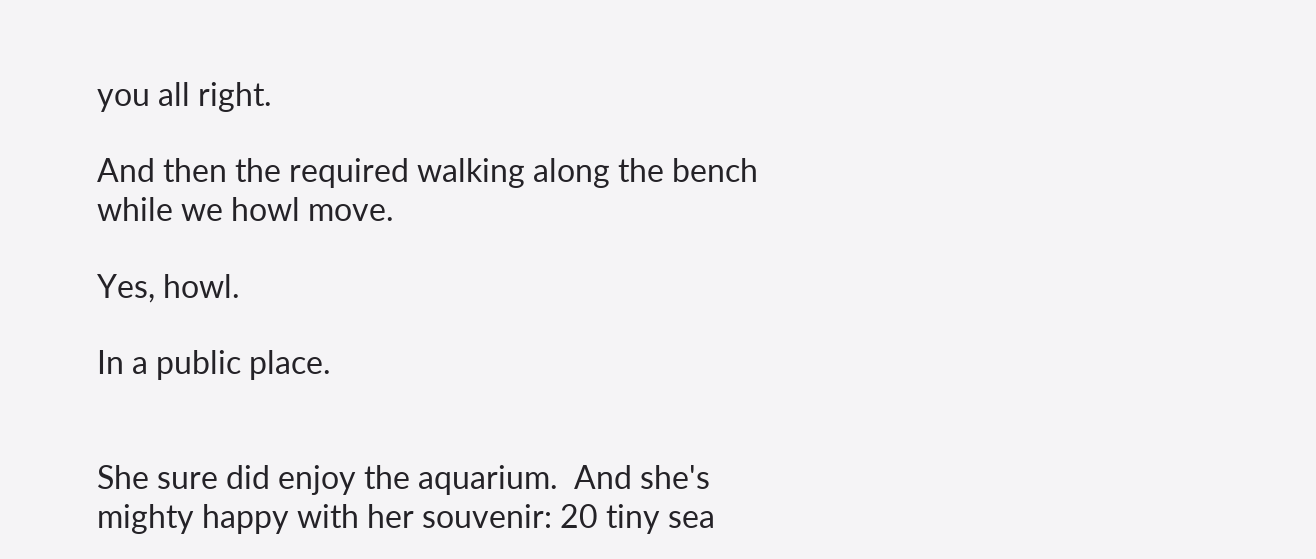you all right.

And then the required walking along the bench while we howl move.

Yes, howl.

In a public place.


She sure did enjoy the aquarium.  And she's mighty happy with her souvenir: 20 tiny sea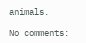animals.

No comments: